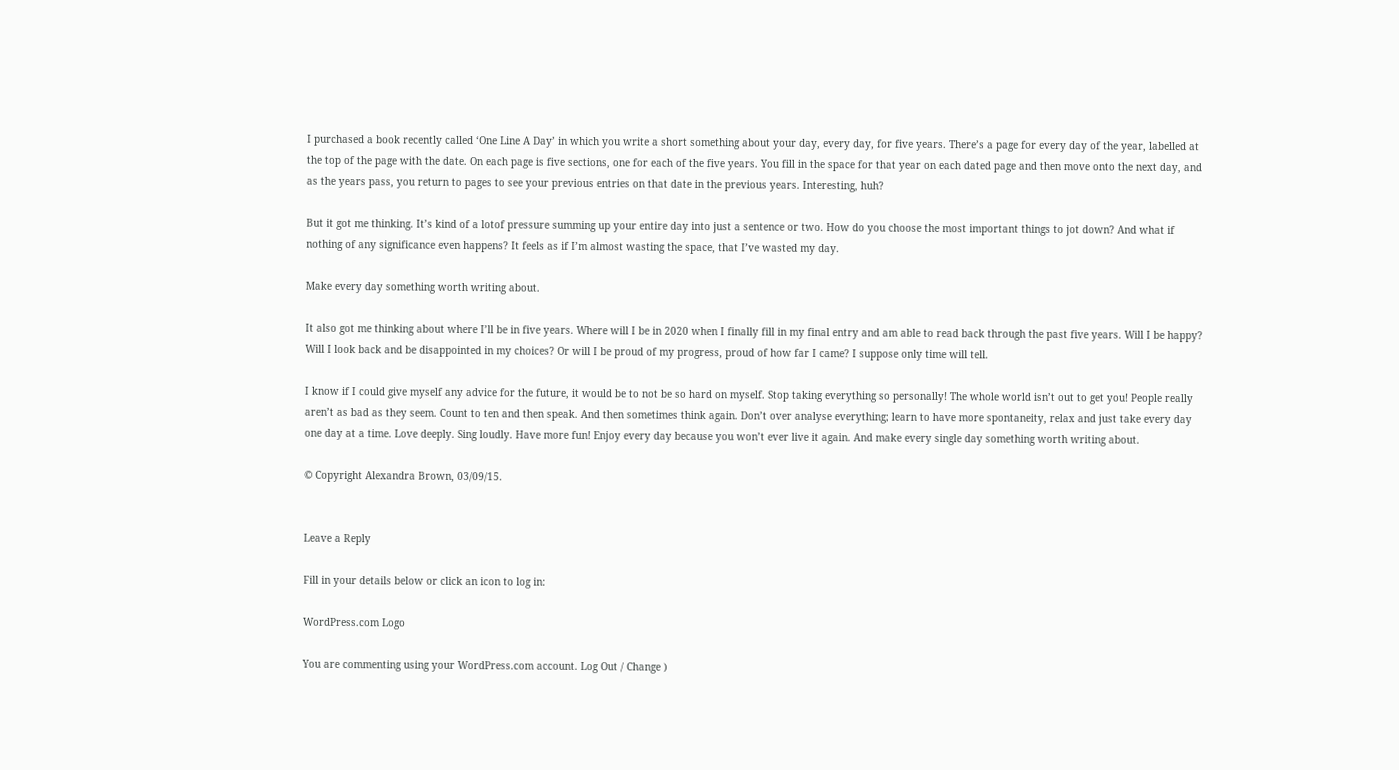I purchased a book recently called ‘One Line A Day’ in which you write a short something about your day, every day, for five years. There’s a page for every day of the year, labelled at the top of the page with the date. On each page is five sections, one for each of the five years. You fill in the space for that year on each dated page and then move onto the next day, and as the years pass, you return to pages to see your previous entries on that date in the previous years. Interesting, huh?

But it got me thinking. It’s kind of a lotof pressure summing up your entire day into just a sentence or two. How do you choose the most important things to jot down? And what if nothing of any significance even happens? It feels as if I’m almost wasting the space, that I’ve wasted my day.

Make every day something worth writing about.

It also got me thinking about where I’ll be in five years. Where will I be in 2020 when I finally fill in my final entry and am able to read back through the past five years. Will I be happy? Will I look back and be disappointed in my choices? Or will I be proud of my progress, proud of how far I came? I suppose only time will tell.

I know if I could give myself any advice for the future, it would be to not be so hard on myself. Stop taking everything so personally! The whole world isn’t out to get you! People really aren’t as bad as they seem. Count to ten and then speak. And then sometimes think again. Don’t over analyse everything; learn to have more spontaneity, relax and just take every day one day at a time. Love deeply. Sing loudly. Have more fun! Enjoy every day because you won’t ever live it again. And make every single day something worth writing about.

© Copyright Alexandra Brown, 03/09/15.


Leave a Reply

Fill in your details below or click an icon to log in:

WordPress.com Logo

You are commenting using your WordPress.com account. Log Out / Change )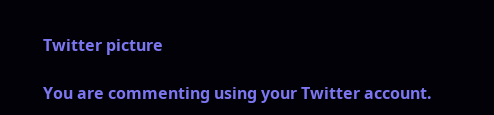Twitter picture

You are commenting using your Twitter account.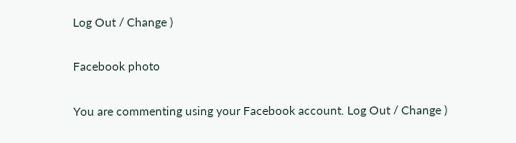Log Out / Change )

Facebook photo

You are commenting using your Facebook account. Log Out / Change )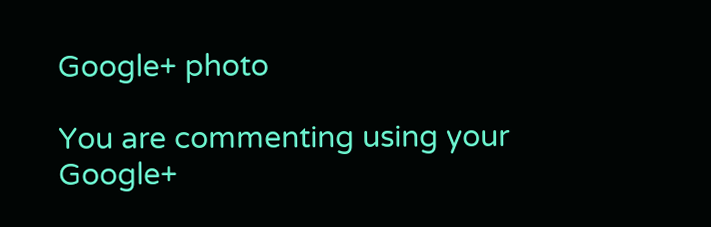Google+ photo

You are commenting using your Google+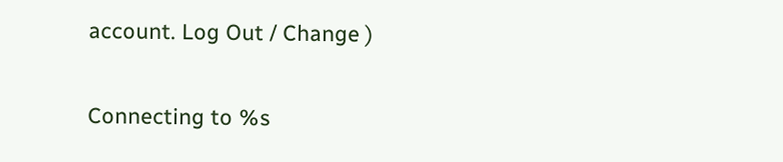account. Log Out / Change )

Connecting to %s